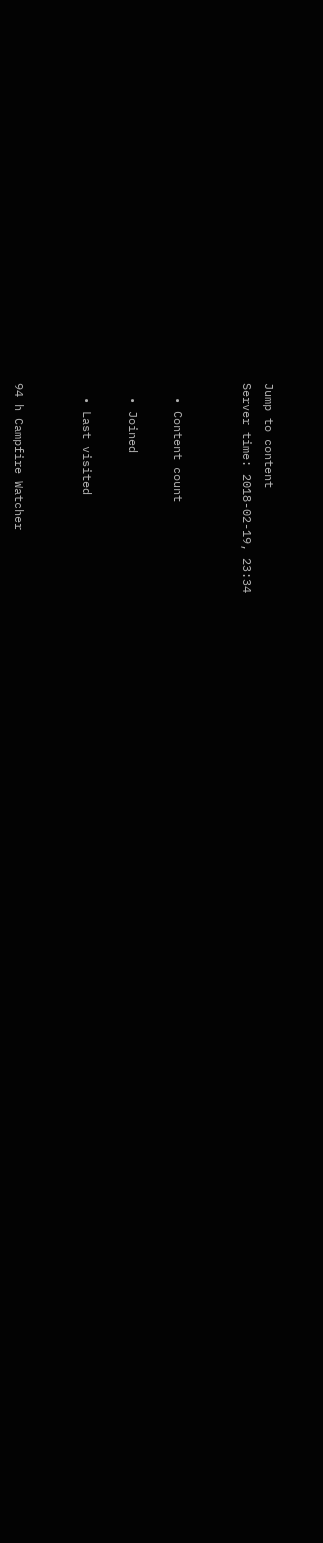Jump to content
Server time: 2018-02-19, 23:34


  • Content count

  • Joined

  • Last visited


94 h Campfire Watcher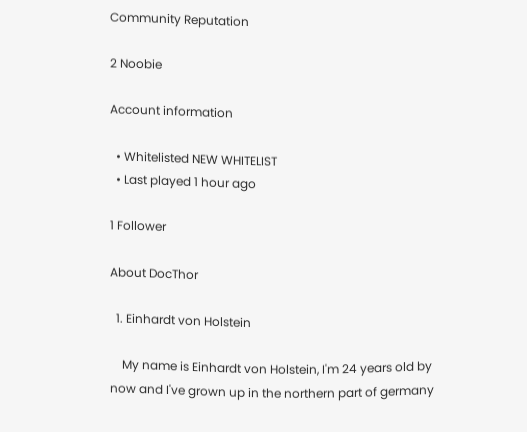Community Reputation

2 Noobie

Account information

  • Whitelisted NEW WHITELIST
  • Last played 1 hour ago

1 Follower

About DocThor

  1. Einhardt von Holstein

    My name is Einhardt von Holstein, I'm 24 years old by now and I've grown up in the northern part of germany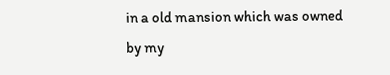in a old mansion which was owned by my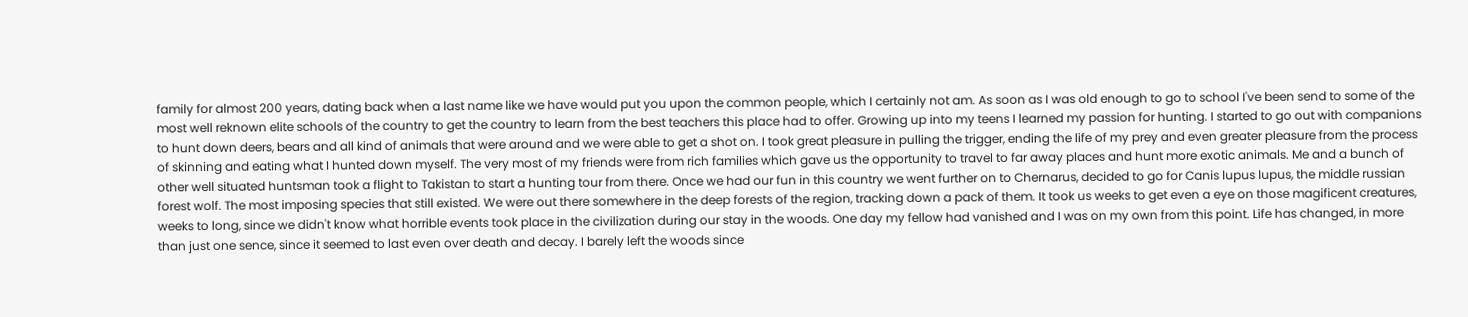family for almost 200 years, dating back when a last name like we have would put you upon the common people, which I certainly not am. As soon as I was old enough to go to school I've been send to some of the most well reknown elite schools of the country to get the country to learn from the best teachers this place had to offer. Growing up into my teens I learned my passion for hunting. I started to go out with companions to hunt down deers, bears and all kind of animals that were around and we were able to get a shot on. I took great pleasure in pulling the trigger, ending the life of my prey and even greater pleasure from the process of skinning and eating what I hunted down myself. The very most of my friends were from rich families which gave us the opportunity to travel to far away places and hunt more exotic animals. Me and a bunch of other well situated huntsman took a flight to Takistan to start a hunting tour from there. Once we had our fun in this country we went further on to Chernarus, decided to go for Canis lupus lupus, the middle russian forest wolf. The most imposing species that still existed. We were out there somewhere in the deep forests of the region, tracking down a pack of them. It took us weeks to get even a eye on those magificent creatures, weeks to long, since we didn't know what horrible events took place in the civilization during our stay in the woods. One day my fellow had vanished and I was on my own from this point. Life has changed, in more than just one sence, since it seemed to last even over death and decay. I barely left the woods since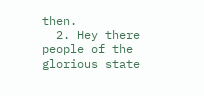then.
  2. Hey there people of the glorious state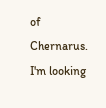of Chernarus. I'm looking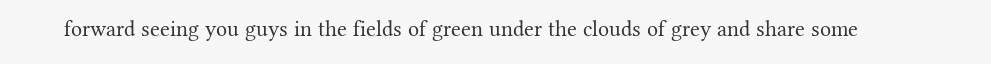forward seeing you guys in the fields of green under the clouds of grey and share some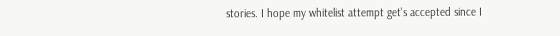stories. I hope my whitelist attempt get's accepted since I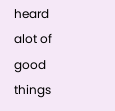heard alot of good things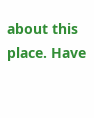about this place. Have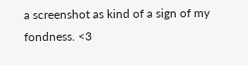a screenshot as kind of a sign of my fondness. <3